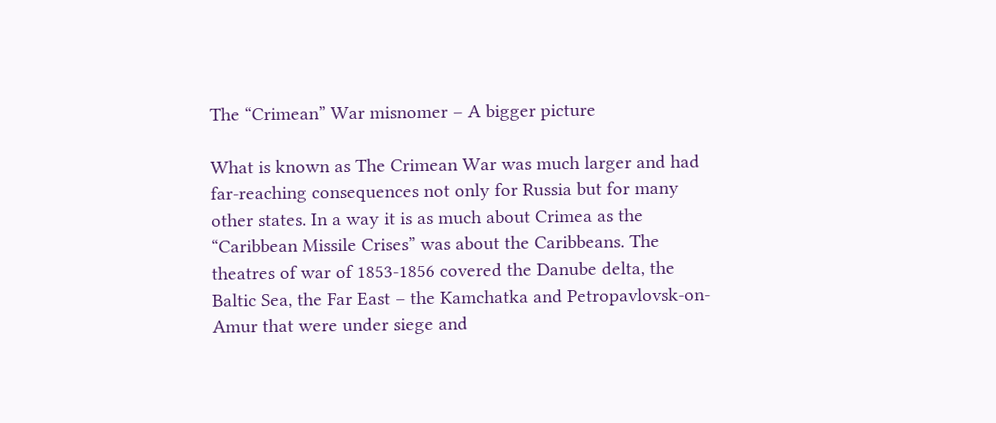The “Crimean” War misnomer – A bigger picture

What is known as The Crimean War was much larger and had far-reaching consequences not only for Russia but for many other states. In a way it is as much about Crimea as the “Caribbean Missile Crises” was about the Caribbeans. The theatres of war of 1853-1856 covered the Danube delta, the Baltic Sea, the Far East – the Kamchatka and Petropavlovsk-on-Amur that were under siege and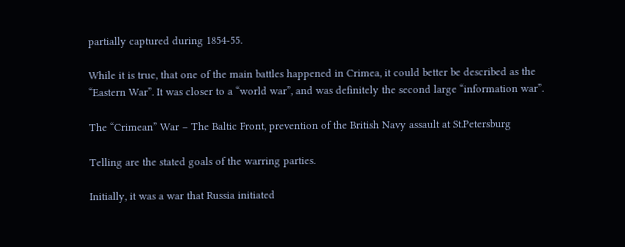partially captured during 1854-55.

While it is true, that one of the main battles happened in Crimea, it could better be described as the “Eastern War”. It was closer to a “world war”, and was definitely the second large “information war”.

The “Crimean” War – The Baltic Front, prevention of the British Navy assault at St.Petersburg

Telling are the stated goals of the warring parties.

Initially, it was a war that Russia initiated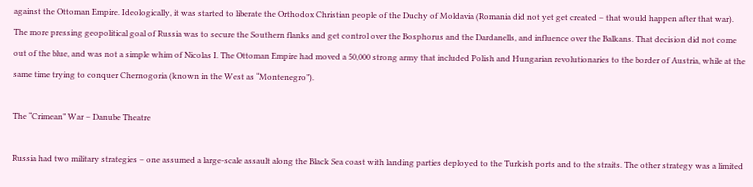against the Ottoman Empire. Ideologically, it was started to liberate the Orthodox Christian people of the Duchy of Moldavia (Romania did not yet get created – that would happen after that war). The more pressing geopolitical goal of Russia was to secure the Southern flanks and get control over the Bosphorus and the Dardanells, and influence over the Balkans. That decision did not come out of the blue, and was not a simple whim of Nicolas I. The Ottoman Empire had moved a 50,000 strong army that included Polish and Hungarian revolutionaries to the border of Austria, while at the same time trying to conquer Chernogoria (known in the West as “Montenegro”).

The “Crimean” War – Danube Theatre

Russia had two military strategies – one assumed a large-scale assault along the Black Sea coast with landing parties deployed to the Turkish ports and to the straits. The other strategy was a limited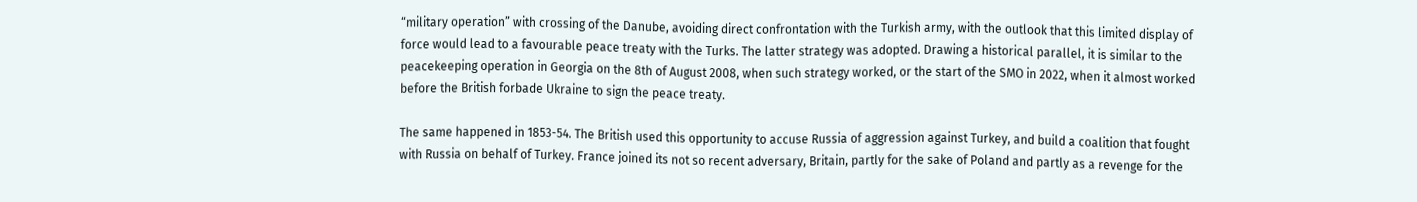“military operation” with crossing of the Danube, avoiding direct confrontation with the Turkish army, with the outlook that this limited display of force would lead to a favourable peace treaty with the Turks. The latter strategy was adopted. Drawing a historical parallel, it is similar to the peacekeeping operation in Georgia on the 8th of August 2008, when such strategy worked, or the start of the SMO in 2022, when it almost worked before the British forbade Ukraine to sign the peace treaty.

The same happened in 1853-54. The British used this opportunity to accuse Russia of aggression against Turkey, and build a coalition that fought with Russia on behalf of Turkey. France joined its not so recent adversary, Britain, partly for the sake of Poland and partly as a revenge for the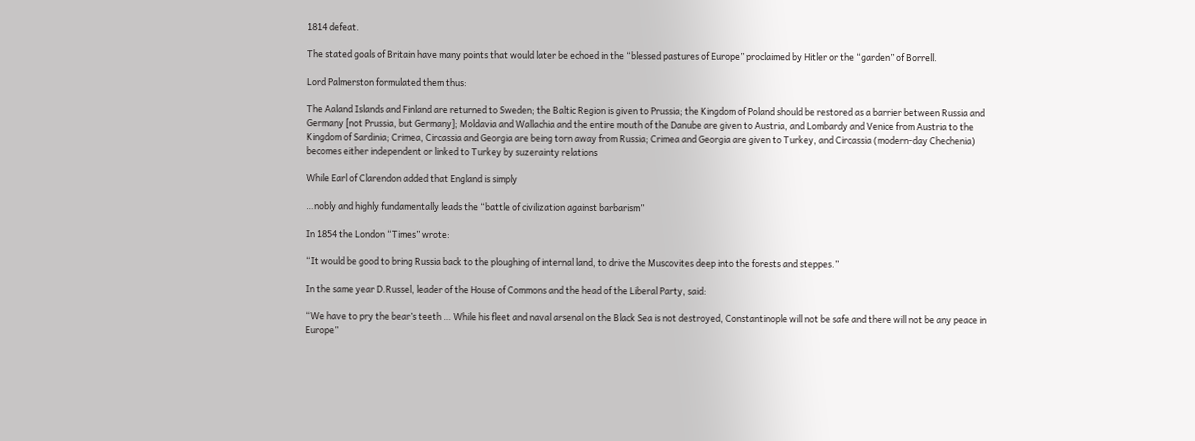1814 defeat.

The stated goals of Britain have many points that would later be echoed in the “blessed pastures of Europe” proclaimed by Hitler or the “garden” of Borrell.

Lord Palmerston formulated them thus:

The Aaland Islands and Finland are returned to Sweden; the Baltic Region is given to Prussia; the Kingdom of Poland should be restored as a barrier between Russia and Germany [not Prussia, but Germany]; Moldavia and Wallachia and the entire mouth of the Danube are given to Austria, and Lombardy and Venice from Austria to the Kingdom of Sardinia; Crimea, Circassia and Georgia are being torn away from Russia; Crimea and Georgia are given to Turkey, and Circassia (modern-day Chechenia) becomes either independent or linked to Turkey by suzerainty relations

While Earl of Clarendon added that England is simply

…nobly and highly fundamentally leads the “battle of civilization against barbarism”

In 1854 the London “Times” wrote:

“It would be good to bring Russia back to the ploughing of internal land, to drive the Muscovites deep into the forests and steppes.”

In the same year D.Russel, leader of the House of Commons and the head of the Liberal Party, said:

“We have to pry the bear’s teeth … While his fleet and naval arsenal on the Black Sea is not destroyed, Constantinople will not be safe and there will not be any peace in Europe”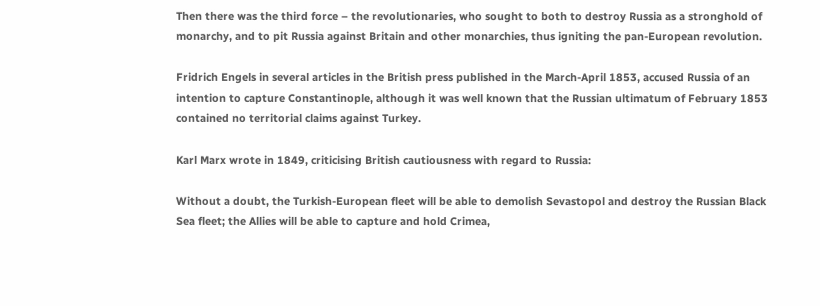Then there was the third force – the revolutionaries, who sought to both to destroy Russia as a stronghold of monarchy, and to pit Russia against Britain and other monarchies, thus igniting the pan-European revolution.

Fridrich Engels in several articles in the British press published in the March-April 1853, accused Russia of an intention to capture Constantinople, although it was well known that the Russian ultimatum of February 1853 contained no territorial claims against Turkey.

Karl Marx wrote in 1849, criticising British cautiousness with regard to Russia:

Without a doubt, the Turkish-European fleet will be able to demolish Sevastopol and destroy the Russian Black Sea fleet; the Allies will be able to capture and hold Crimea,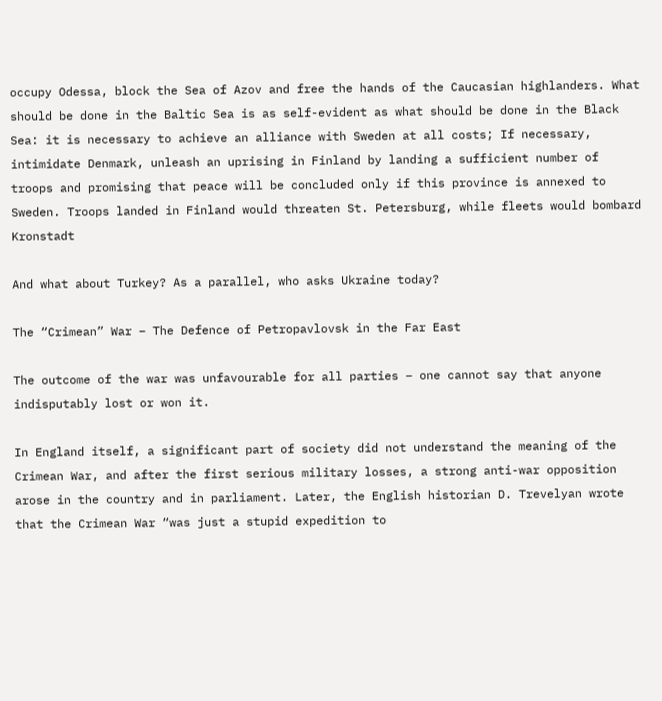occupy Odessa, block the Sea of Azov and free the hands of the Caucasian highlanders. What should be done in the Baltic Sea is as self-evident as what should be done in the Black Sea: it is necessary to achieve an alliance with Sweden at all costs; If necessary, intimidate Denmark, unleash an uprising in Finland by landing a sufficient number of troops and promising that peace will be concluded only if this province is annexed to Sweden. Troops landed in Finland would threaten St. Petersburg, while fleets would bombard Kronstadt

And what about Turkey? As a parallel, who asks Ukraine today?

The “Crimean” War – The Defence of Petropavlovsk in the Far East

The outcome of the war was unfavourable for all parties – one cannot say that anyone indisputably lost or won it.

In England itself, a significant part of society did not understand the meaning of the Crimean War, and after the first serious military losses, a strong anti-war opposition arose in the country and in parliament. Later, the English historian D. Trevelyan wrote that the Crimean War “was just a stupid expedition to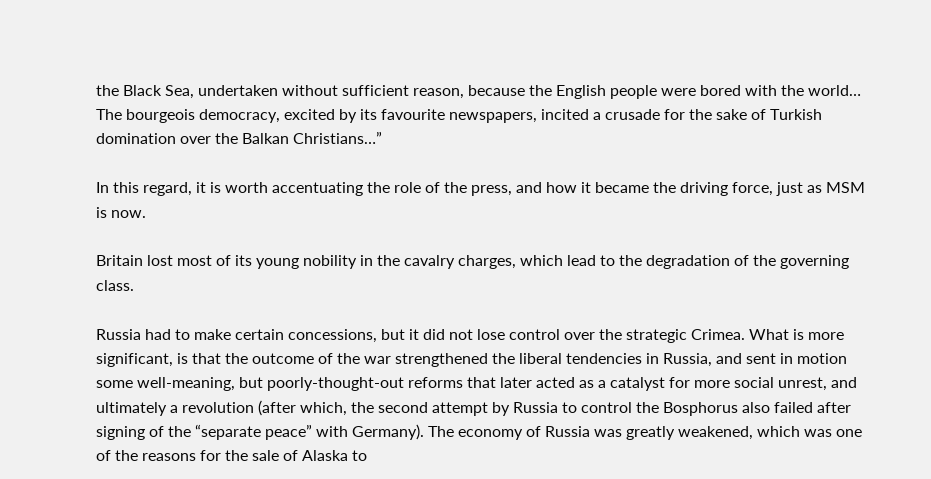the Black Sea, undertaken without sufficient reason, because the English people were bored with the world… The bourgeois democracy, excited by its favourite newspapers, incited a crusade for the sake of Turkish domination over the Balkan Christians…”

In this regard, it is worth accentuating the role of the press, and how it became the driving force, just as MSM is now.

Britain lost most of its young nobility in the cavalry charges, which lead to the degradation of the governing class.

Russia had to make certain concessions, but it did not lose control over the strategic Crimea. What is more significant, is that the outcome of the war strengthened the liberal tendencies in Russia, and sent in motion some well-meaning, but poorly-thought-out reforms that later acted as a catalyst for more social unrest, and ultimately a revolution (after which, the second attempt by Russia to control the Bosphorus also failed after signing of the “separate peace” with Germany). The economy of Russia was greatly weakened, which was one of the reasons for the sale of Alaska to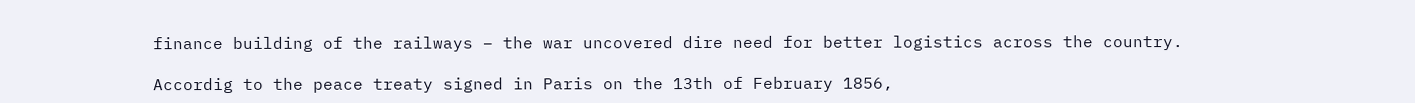finance building of the railways – the war uncovered dire need for better logistics across the country.

Accordig to the peace treaty signed in Paris on the 13th of February 1856,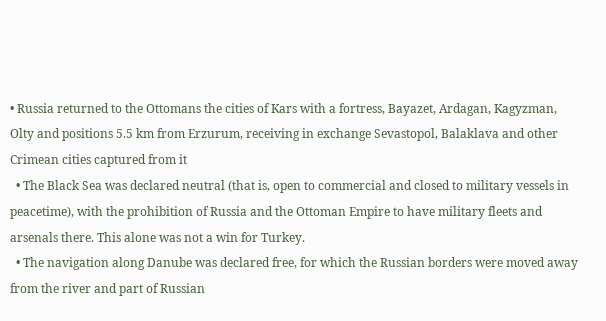• Russia returned to the Ottomans the cities of Kars with a fortress, Bayazet, Ardagan, Kagyzman, Olty and positions 5.5 km from Erzurum, receiving in exchange Sevastopol, Balaklava and other Crimean cities captured from it
  • The Black Sea was declared neutral (that is, open to commercial and closed to military vessels in peacetime), with the prohibition of Russia and the Ottoman Empire to have military fleets and arsenals there. This alone was not a win for Turkey.
  • The navigation along Danube was declared free, for which the Russian borders were moved away from the river and part of Russian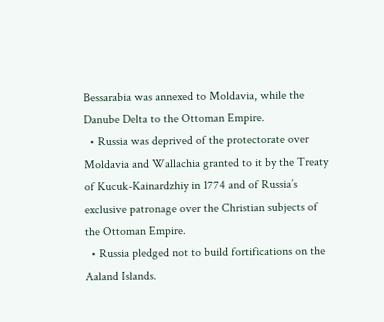Bessarabia was annexed to Moldavia, while the Danube Delta to the Ottoman Empire.
  • Russia was deprived of the protectorate over Moldavia and Wallachia granted to it by the Treaty of Kucuk-Kainardzhiy in 1774 and of Russia’s exclusive patronage over the Christian subjects of the Ottoman Empire.
  • Russia pledged not to build fortifications on the Aaland Islands.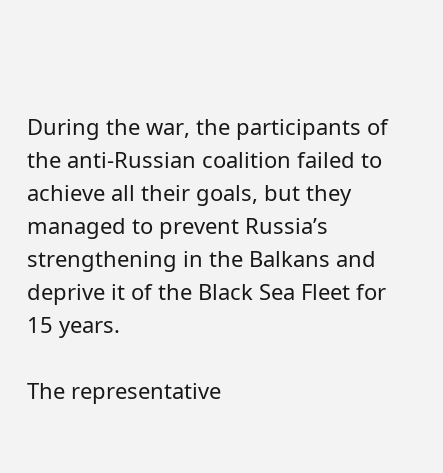During the war, the participants of the anti-Russian coalition failed to achieve all their goals, but they managed to prevent Russia’s strengthening in the Balkans and deprive it of the Black Sea Fleet for 15 years.

The representative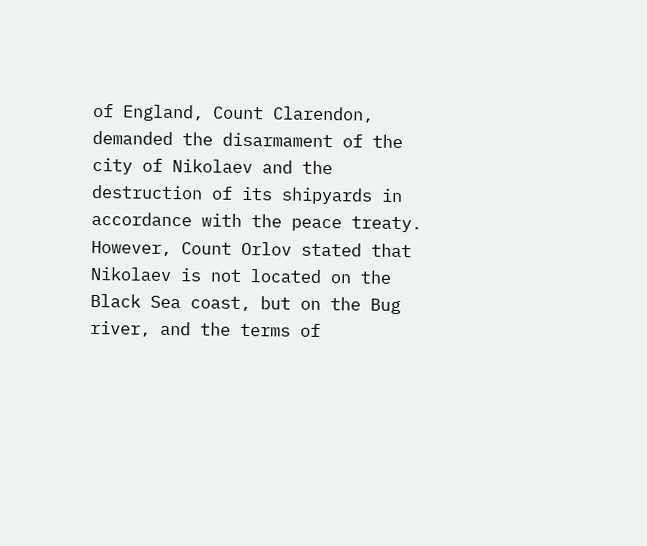of England, Count Clarendon, demanded the disarmament of the city of Nikolaev and the destruction of its shipyards in accordance with the peace treaty. However, Count Orlov stated that Nikolaev is not located on the Black Sea coast, but on the Bug river, and the terms of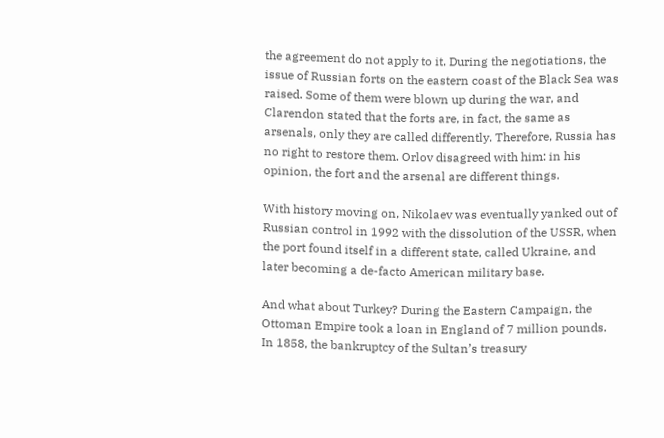the agreement do not apply to it. During the negotiations, the issue of Russian forts on the eastern coast of the Black Sea was raised. Some of them were blown up during the war, and Clarendon stated that the forts are, in fact, the same as arsenals, only they are called differently. Therefore, Russia has no right to restore them. Orlov disagreed with him: in his opinion, the fort and the arsenal are different things.

With history moving on, Nikolaev was eventually yanked out of Russian control in 1992 with the dissolution of the USSR, when the port found itself in a different state, called Ukraine, and later becoming a de-facto American military base.

And what about Turkey? During the Eastern Campaign, the Ottoman Empire took a loan in England of 7 million pounds. In 1858, the bankruptcy of the Sultan’s treasury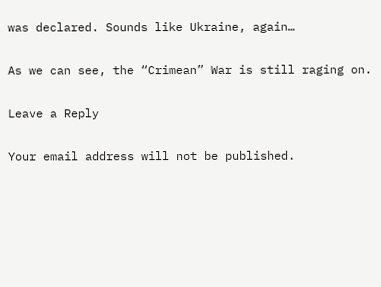was declared. Sounds like Ukraine, again…

As we can see, the “Crimean” War is still raging on.

Leave a Reply

Your email address will not be published.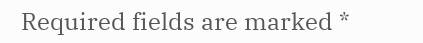Required fields are marked *